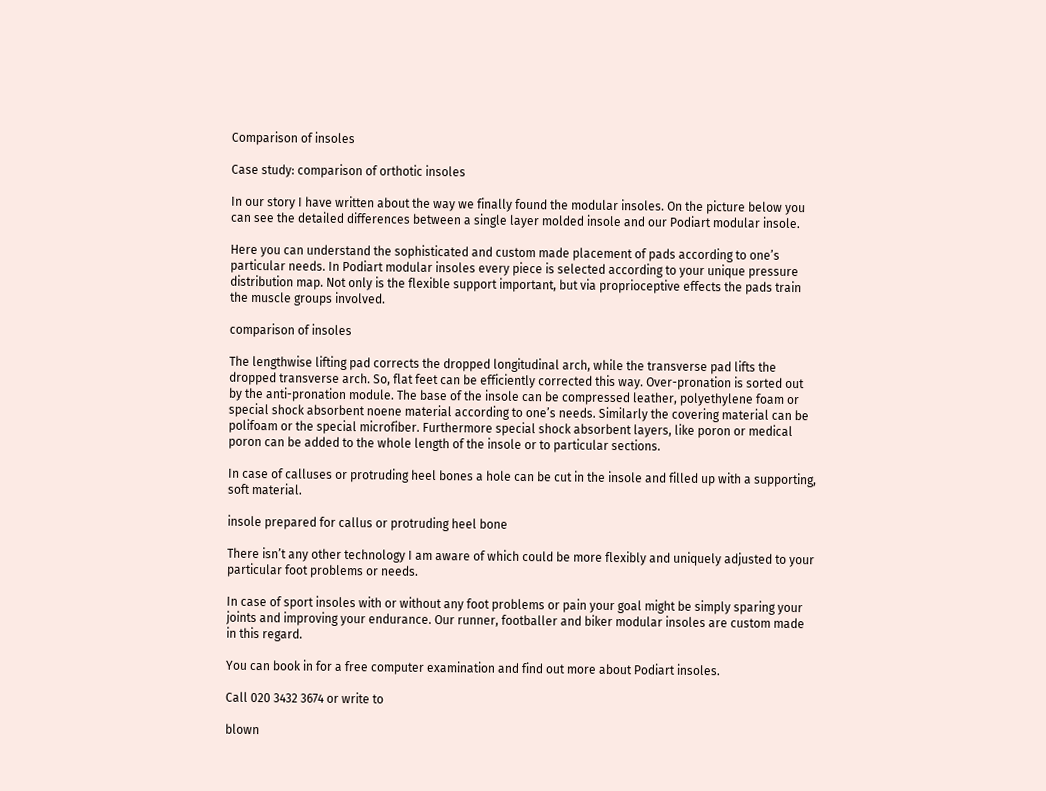Comparison of insoles

Case study: comparison of orthotic insoles

In our story I have written about the way we finally found the modular insoles. On the picture below you can see the detailed differences between a single layer molded insole and our Podiart modular insole.

Here you can understand the sophisticated and custom made placement of pads according to one’s particular needs. In Podiart modular insoles every piece is selected according to your unique pressure distribution map. Not only is the flexible support important, but via proprioceptive effects the pads train the muscle groups involved.

comparison of insoles

The lengthwise lifting pad corrects the dropped longitudinal arch, while the transverse pad lifts the dropped transverse arch. So, flat feet can be efficiently corrected this way. Over-pronation is sorted out by the anti-pronation module. The base of the insole can be compressed leather, polyethylene foam or special shock absorbent noene material according to one’s needs. Similarly the covering material can be polifoam or the special microfiber. Furthermore special shock absorbent layers, like poron or medical poron can be added to the whole length of the insole or to particular sections.

In case of calluses or protruding heel bones a hole can be cut in the insole and filled up with a supporting, soft material.

insole prepared for callus or protruding heel bone

There isn’t any other technology I am aware of which could be more flexibly and uniquely adjusted to your particular foot problems or needs.

In case of sport insoles with or without any foot problems or pain your goal might be simply sparing your joints and improving your endurance. Our runner, footballer and biker modular insoles are custom made in this regard.

You can book in for a free computer examination and find out more about Podiart insoles.

Call 020 3432 3674 or write to

blown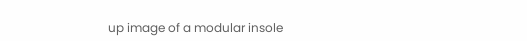up image of a modular insole